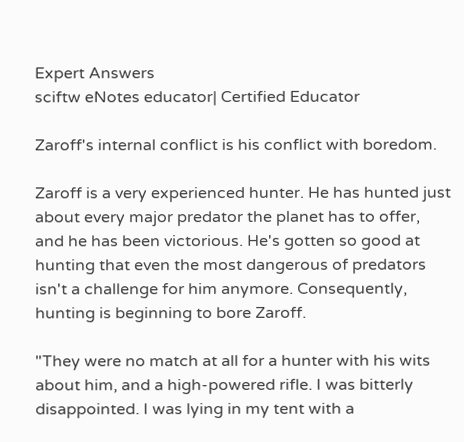Expert Answers
sciftw eNotes educator| Certified Educator

Zaroff's internal conflict is his conflict with boredom.

Zaroff is a very experienced hunter. He has hunted just about every major predator the planet has to offer, and he has been victorious. He's gotten so good at hunting that even the most dangerous of predators isn't a challenge for him anymore. Consequently, hunting is beginning to bore Zaroff.

"They were no match at all for a hunter with his wits about him, and a high-powered rifle. I was bitterly disappointed. I was lying in my tent with a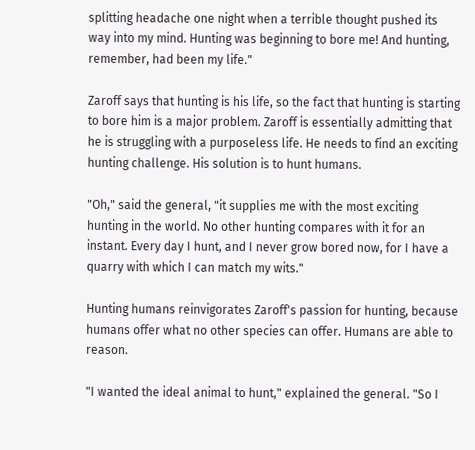splitting headache one night when a terrible thought pushed its way into my mind. Hunting was beginning to bore me! And hunting, remember, had been my life."

Zaroff says that hunting is his life, so the fact that hunting is starting to bore him is a major problem. Zaroff is essentially admitting that he is struggling with a purposeless life. He needs to find an exciting hunting challenge. His solution is to hunt humans.

"Oh," said the general, "it supplies me with the most exciting hunting in the world. No other hunting compares with it for an instant. Every day I hunt, and I never grow bored now, for I have a quarry with which I can match my wits."

Hunting humans reinvigorates Zaroff's passion for hunting, because humans offer what no other species can offer. Humans are able to reason.

"I wanted the ideal animal to hunt," explained the general. "So I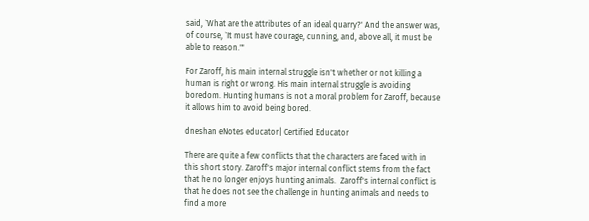said, `What are the attributes of an ideal quarry?' And the answer was, of course, `It must have courage, cunning, and, above all, it must be able to reason."'

For Zaroff, his main internal struggle isn't whether or not killing a human is right or wrong. His main internal struggle is avoiding boredom. Hunting humans is not a moral problem for Zaroff, because it allows him to avoid being bored.

dneshan eNotes educator| Certified Educator

There are quite a few conflicts that the characters are faced with in this short story. Zaroff's major internal conflict stems from the fact that he no longer enjoys hunting animals.  Zaroff's internal conflict is that he does not see the challenge in hunting animals and needs to find a more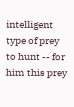intelligent type of prey to hunt -- for him this prey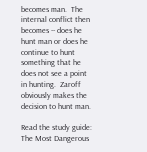becomes man.  The internal conflict then becomes -- does he hunt man or does he continue to hunt something that he does not see a point in hunting.  Zaroff obviously makes the decision to hunt man.

Read the study guide:
The Most Dangerous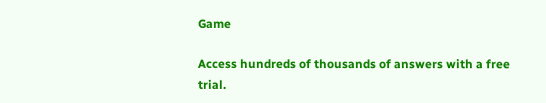Game

Access hundreds of thousands of answers with a free trial.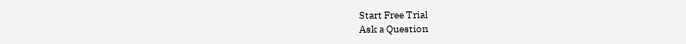Start Free Trial
Ask a Question